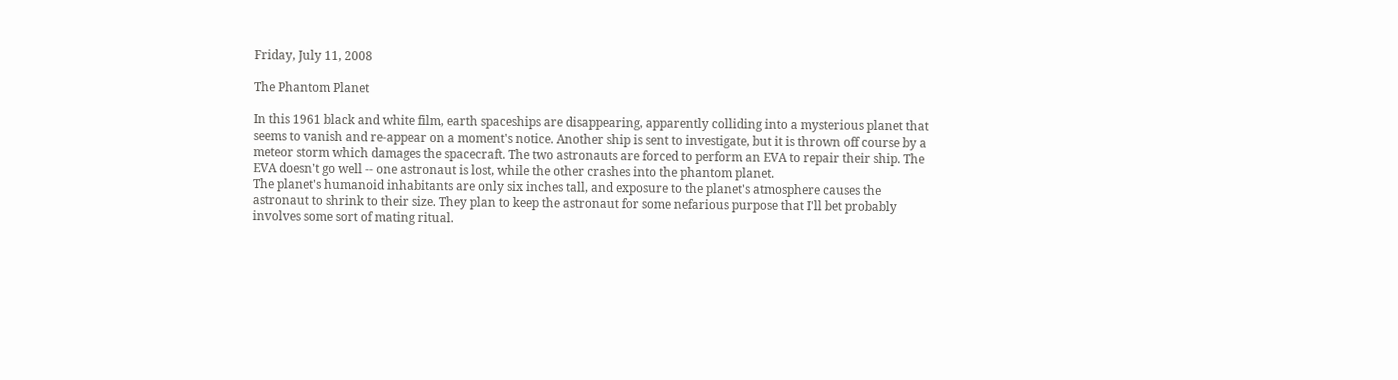Friday, July 11, 2008

The Phantom Planet

In this 1961 black and white film, earth spaceships are disappearing, apparently colliding into a mysterious planet that seems to vanish and re-appear on a moment's notice. Another ship is sent to investigate, but it is thrown off course by a meteor storm which damages the spacecraft. The two astronauts are forced to perform an EVA to repair their ship. The EVA doesn't go well -- one astronaut is lost, while the other crashes into the phantom planet.
The planet's humanoid inhabitants are only six inches tall, and exposure to the planet's atmosphere causes the astronaut to shrink to their size. They plan to keep the astronaut for some nefarious purpose that I'll bet probably involves some sort of mating ritual.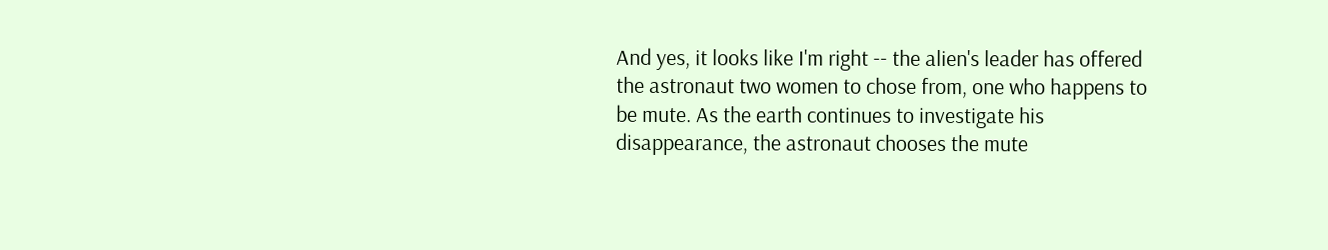And yes, it looks like I'm right -- the alien's leader has offered the astronaut two women to chose from, one who happens to be mute. As the earth continues to investigate his disappearance, the astronaut chooses the mute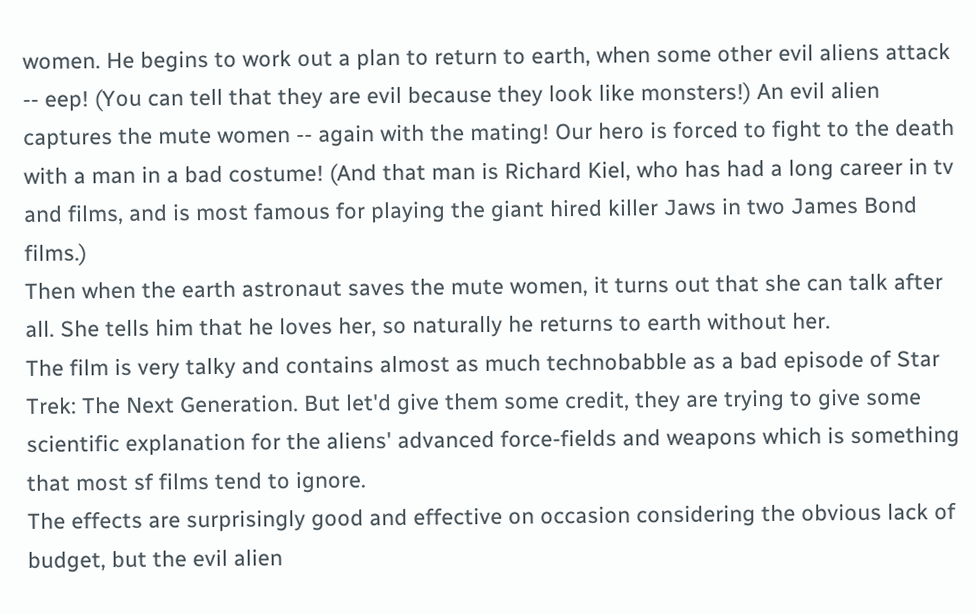women. He begins to work out a plan to return to earth, when some other evil aliens attack -- eep! (You can tell that they are evil because they look like monsters!) An evil alien captures the mute women -- again with the mating! Our hero is forced to fight to the death with a man in a bad costume! (And that man is Richard Kiel, who has had a long career in tv and films, and is most famous for playing the giant hired killer Jaws in two James Bond films.)
Then when the earth astronaut saves the mute women, it turns out that she can talk after all. She tells him that he loves her, so naturally he returns to earth without her.
The film is very talky and contains almost as much technobabble as a bad episode of Star Trek: The Next Generation. But let'd give them some credit, they are trying to give some scientific explanation for the aliens' advanced force-fields and weapons which is something that most sf films tend to ignore.
The effects are surprisingly good and effective on occasion considering the obvious lack of budget, but the evil alien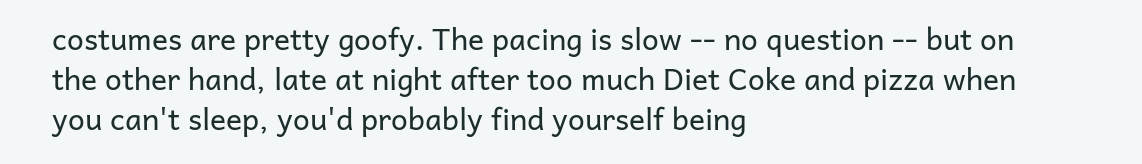costumes are pretty goofy. The pacing is slow -- no question -- but on the other hand, late at night after too much Diet Coke and pizza when you can't sleep, you'd probably find yourself being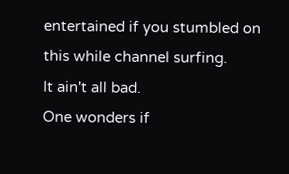entertained if you stumbled on this while channel surfing.
It ain't all bad.
One wonders if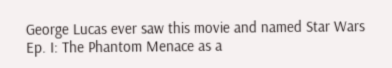George Lucas ever saw this movie and named Star Wars Ep. I: The Phantom Menace as a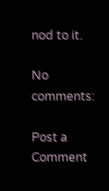nod to it.

No comments:

Post a Comment